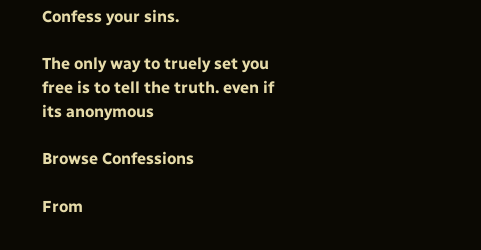Confess your sins.

The only way to truely set you free is to tell the truth. even if its anonymous

Browse Confessions

From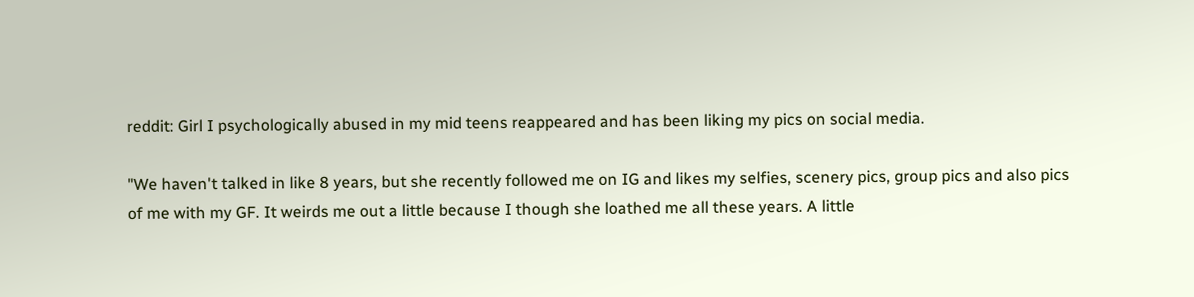reddit: Girl I psychologically abused in my mid teens reappeared and has been liking my pics on social media.

"We haven't talked in like 8 years, but she recently followed me on IG and likes my selfies, scenery pics, group pics and also pics of me with my GF. It weirds me out a little because I though she loathed me all these years. A little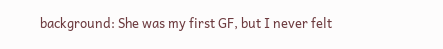background: She was my first GF, but I never felt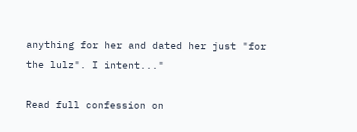anything for her and dated her just "for the lulz". I intent..."

Read full confession on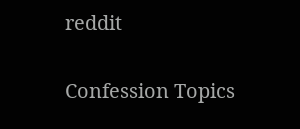reddit

Confession Topics